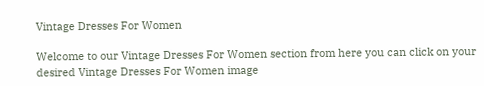Vintage Dresses For Women

Welcome to our Vintage Dresses For Women section from here you can click on your desired Vintage Dresses For Women image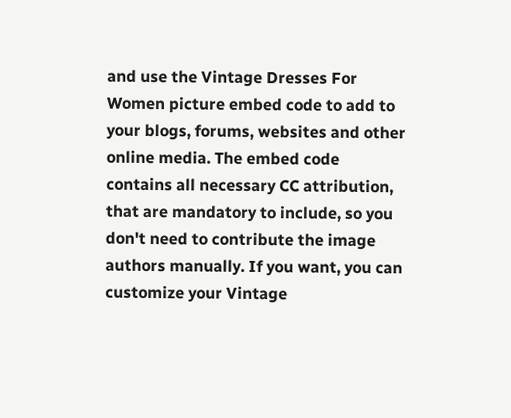and use the Vintage Dresses For Women picture embed code to add to your blogs, forums, websites and other online media. The embed code contains all necessary CC attribution, that are mandatory to include, so you don't need to contribute the image authors manually. If you want, you can customize your Vintage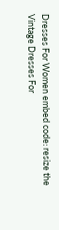Dresses For Women embed code: resize the Vintage Dresses For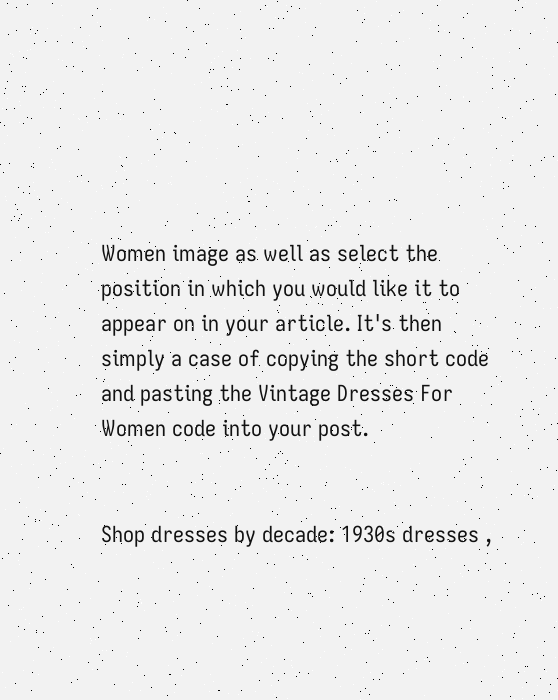Women image as well as select the position in which you would like it to appear on in your article. It's then simply a case of copying the short code and pasting the Vintage Dresses For Women code into your post.


Shop dresses by decade: 1930s dresses ,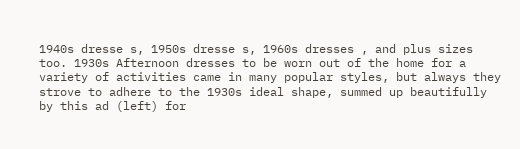1940s dresse s, 1950s dresse s, 1960s dresses , and plus sizes too. 1930s Afternoon dresses to be worn out of the home for a variety of activities came in many popular styles, but always they strove to adhere to the 1930s ideal shape, summed up beautifully by this ad (left) for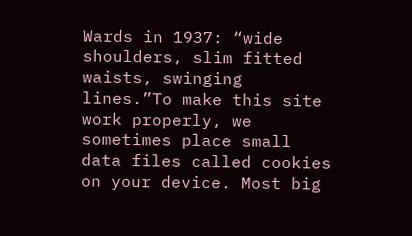Wards in 1937: “wide shoulders, slim fitted waists, swinging lines.”To make this site work properly, we sometimes place small data files called cookies on your device. Most big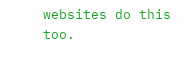websites do this too.